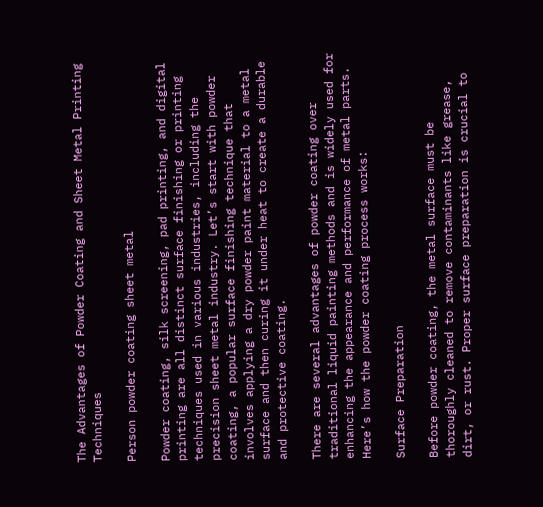The Advantages of Powder Coating and Sheet Metal Printing Techniques

Person powder coating sheet metal

Powder coating, silk screening, pad printing, and digital printing are all distinct surface finishing or printing techniques used in various industries, including the precision sheet metal industry. Let’s start with powder coating, a popular surface finishing technique that involves applying a dry powder paint material to a metal surface and then curing it under heat to create a durable and protective coating.

There are several advantages of powder coating over traditional liquid painting methods and is widely used for enhancing the appearance and performance of metal parts. Here’s how the powder coating process works:

Surface Preparation

Before powder coating, the metal surface must be thoroughly cleaned to remove contaminants like grease, dirt, or rust. Proper surface preparation is crucial to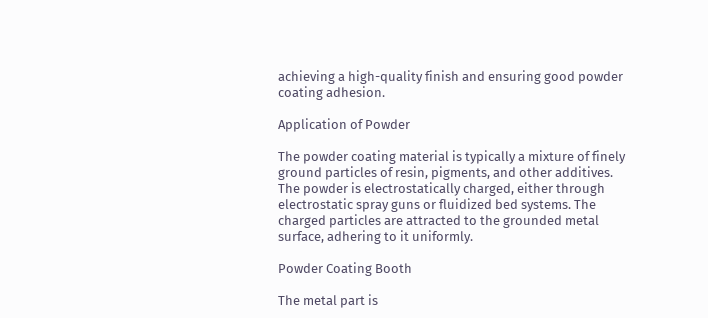achieving a high-quality finish and ensuring good powder coating adhesion.

Application of Powder

The powder coating material is typically a mixture of finely ground particles of resin, pigments, and other additives. The powder is electrostatically charged, either through electrostatic spray guns or fluidized bed systems. The charged particles are attracted to the grounded metal surface, adhering to it uniformly.

Powder Coating Booth

The metal part is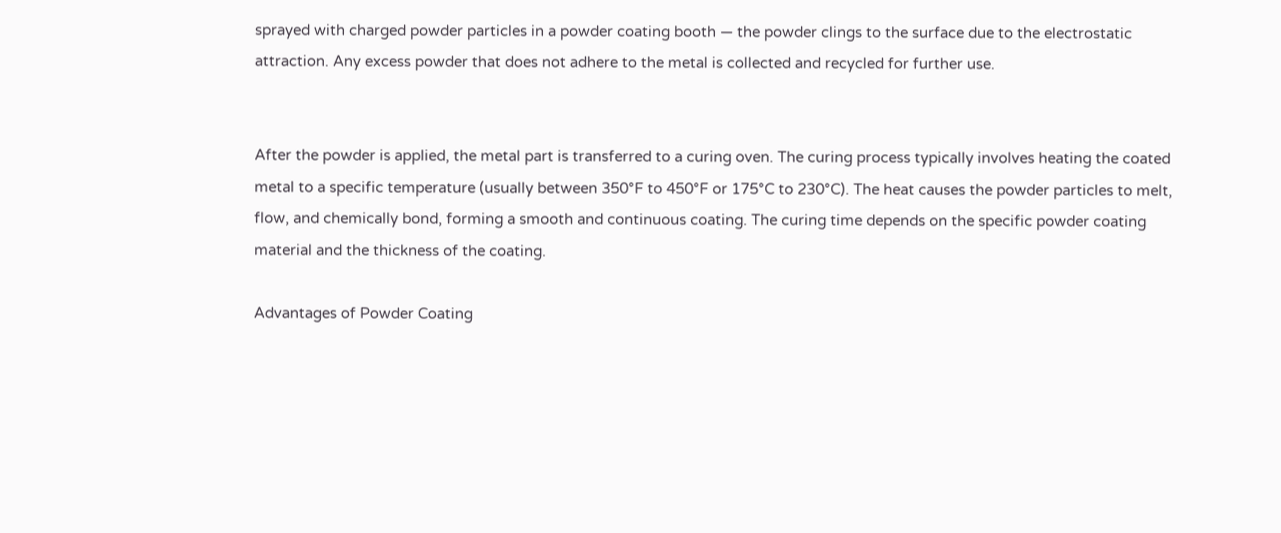sprayed with charged powder particles in a powder coating booth — the powder clings to the surface due to the electrostatic attraction. Any excess powder that does not adhere to the metal is collected and recycled for further use.


After the powder is applied, the metal part is transferred to a curing oven. The curing process typically involves heating the coated metal to a specific temperature (usually between 350°F to 450°F or 175°C to 230°C). The heat causes the powder particles to melt, flow, and chemically bond, forming a smooth and continuous coating. The curing time depends on the specific powder coating material and the thickness of the coating.

Advantages of Powder Coating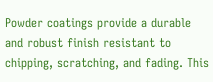Powder coatings provide a durable and robust finish resistant to chipping, scratching, and fading. This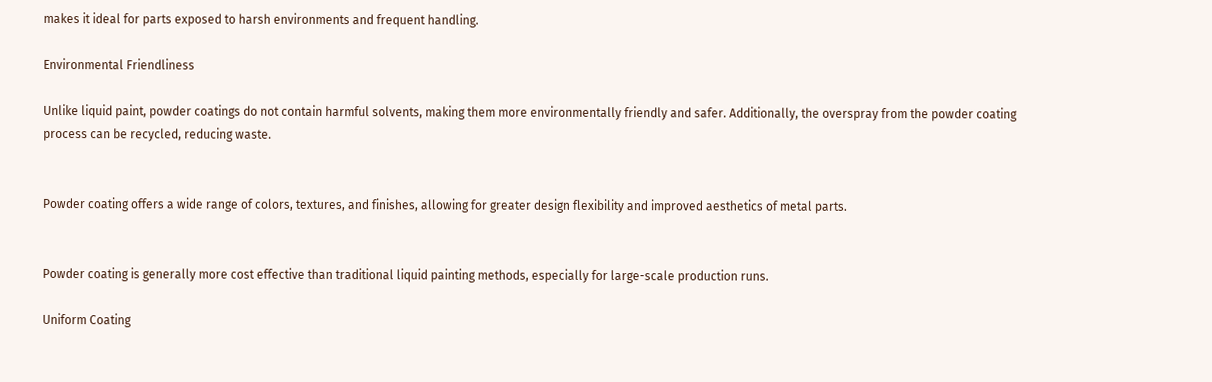makes it ideal for parts exposed to harsh environments and frequent handling.

Environmental Friendliness

Unlike liquid paint, powder coatings do not contain harmful solvents, making them more environmentally friendly and safer. Additionally, the overspray from the powder coating process can be recycled, reducing waste.


Powder coating offers a wide range of colors, textures, and finishes, allowing for greater design flexibility and improved aesthetics of metal parts.


Powder coating is generally more cost effective than traditional liquid painting methods, especially for large-scale production runs.

Uniform Coating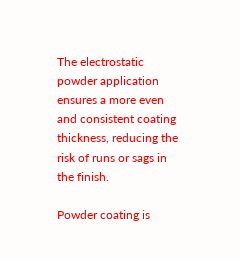The electrostatic powder application ensures a more even and consistent coating thickness, reducing the risk of runs or sags in the finish.

Powder coating is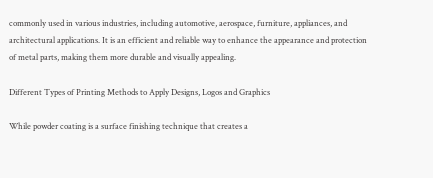commonly used in various industries, including automotive, aerospace, furniture, appliances, and architectural applications. It is an efficient and reliable way to enhance the appearance and protection of metal parts, making them more durable and visually appealing.

Different Types of Printing Methods to Apply Designs, Logos and Graphics

While powder coating is a surface finishing technique that creates a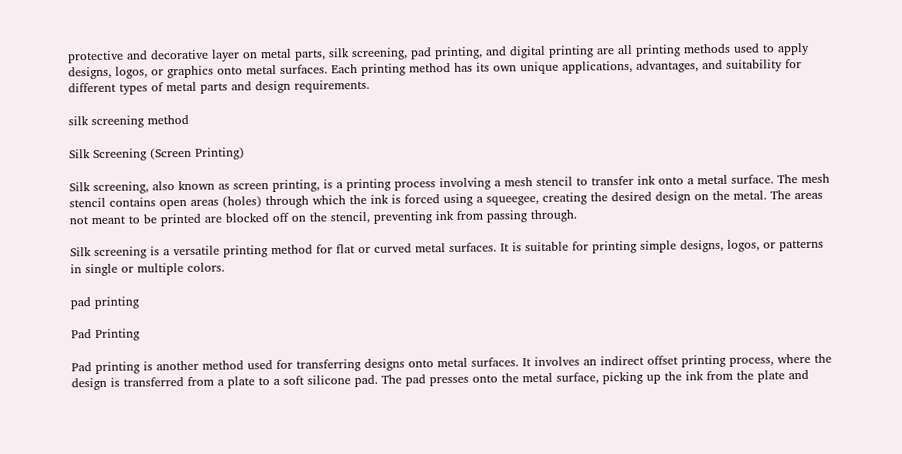protective and decorative layer on metal parts, silk screening, pad printing, and digital printing are all printing methods used to apply designs, logos, or graphics onto metal surfaces. Each printing method has its own unique applications, advantages, and suitability for different types of metal parts and design requirements.

silk screening method

Silk Screening (Screen Printing)

Silk screening, also known as screen printing, is a printing process involving a mesh stencil to transfer ink onto a metal surface. The mesh stencil contains open areas (holes) through which the ink is forced using a squeegee, creating the desired design on the metal. The areas not meant to be printed are blocked off on the stencil, preventing ink from passing through.

Silk screening is a versatile printing method for flat or curved metal surfaces. It is suitable for printing simple designs, logos, or patterns in single or multiple colors.

pad printing

Pad Printing

Pad printing is another method used for transferring designs onto metal surfaces. It involves an indirect offset printing process, where the design is transferred from a plate to a soft silicone pad. The pad presses onto the metal surface, picking up the ink from the plate and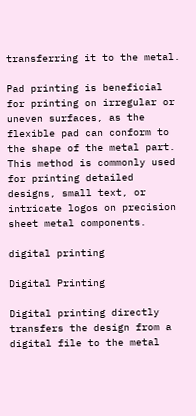transferring it to the metal.

Pad printing is beneficial for printing on irregular or uneven surfaces, as the flexible pad can conform to the shape of the metal part. This method is commonly used for printing detailed designs, small text, or intricate logos on precision sheet metal components.

digital printing

Digital Printing

Digital printing directly transfers the design from a digital file to the metal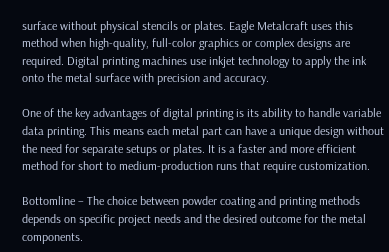surface without physical stencils or plates. Eagle Metalcraft uses this method when high-quality, full-color graphics or complex designs are required. Digital printing machines use inkjet technology to apply the ink onto the metal surface with precision and accuracy.

One of the key advantages of digital printing is its ability to handle variable data printing. This means each metal part can have a unique design without the need for separate setups or plates. It is a faster and more efficient method for short to medium-production runs that require customization.

Bottomline – The choice between powder coating and printing methods depends on specific project needs and the desired outcome for the metal components.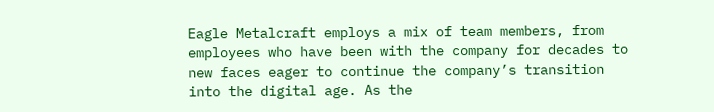Eagle Metalcraft employs a mix of team members, from employees who have been with the company for decades to new faces eager to continue the company’s transition into the digital age. As the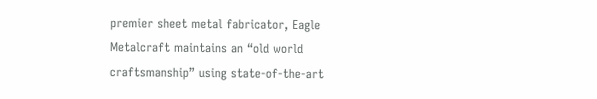premier sheet metal fabricator, Eagle Metalcraft maintains an “old world craftsmanship” using state-of-the-art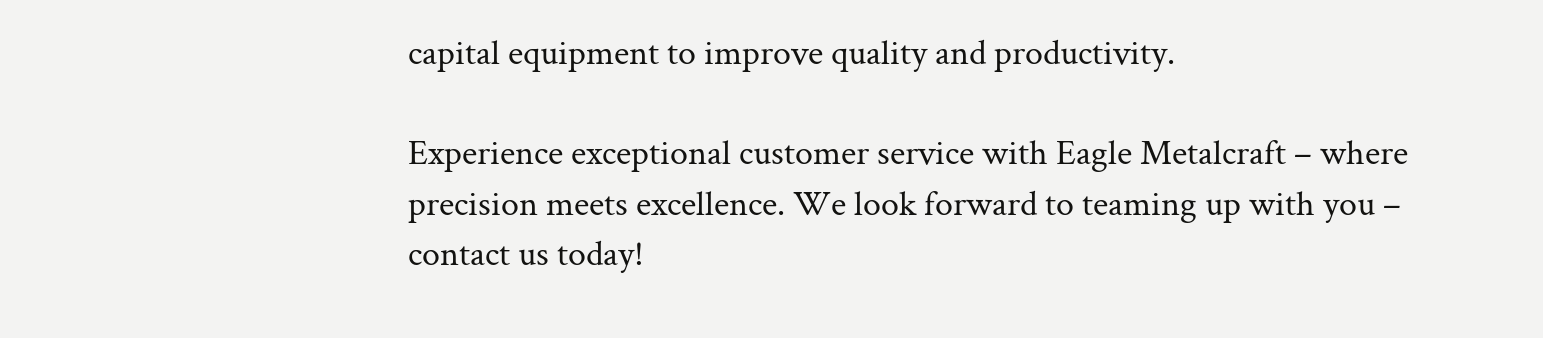capital equipment to improve quality and productivity.

Experience exceptional customer service with Eagle Metalcraft – where precision meets excellence. We look forward to teaming up with you – contact us today!